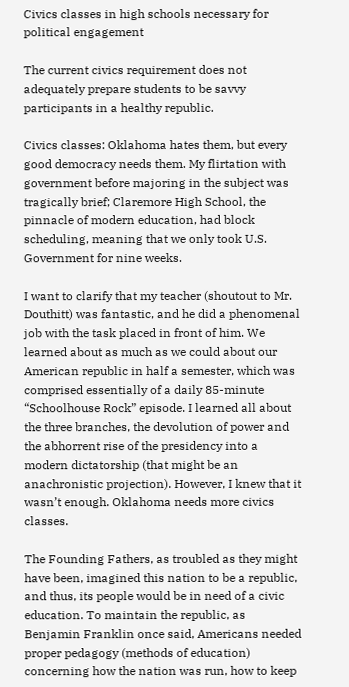Civics classes in high schools necessary for political engagement

The current civics requirement does not adequately prepare students to be savvy participants in a healthy republic.

Civics classes: Oklahoma hates them, but every good democracy needs them. My flirtation with government before majoring in the subject was tragically brief; Claremore High School, the pinnacle of modern education, had block scheduling, meaning that we only took U.S. Government for nine weeks.

I want to clarify that my teacher (shoutout to Mr. Douthitt) was fantastic, and he did a phenomenal job with the task placed in front of him. We learned about as much as we could about our American republic in half a semester, which was comprised essentially of a daily 85-minute “Schoolhouse Rock” episode. I learned all about the three branches, the devolution of power and the abhorrent rise of the presidency into a modern dictatorship (that might be an anachronistic projection). However, I knew that it wasn’t enough. Oklahoma needs more civics classes.

The Founding Fathers, as troubled as they might have been, imagined this nation to be a republic, and thus, its people would be in need of a civic education. To maintain the republic, as Benjamin Franklin once said, Americans needed proper pedagogy (methods of education) concerning how the nation was run, how to keep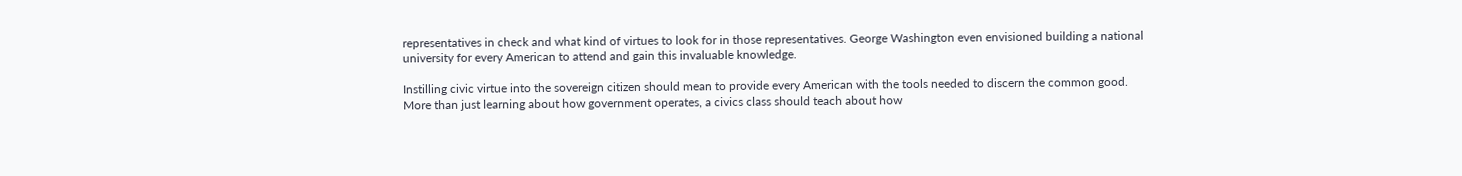representatives in check and what kind of virtues to look for in those representatives. George Washington even envisioned building a national university for every American to attend and gain this invaluable knowledge.

Instilling civic virtue into the sovereign citizen should mean to provide every American with the tools needed to discern the common good. More than just learning about how government operates, a civics class should teach about how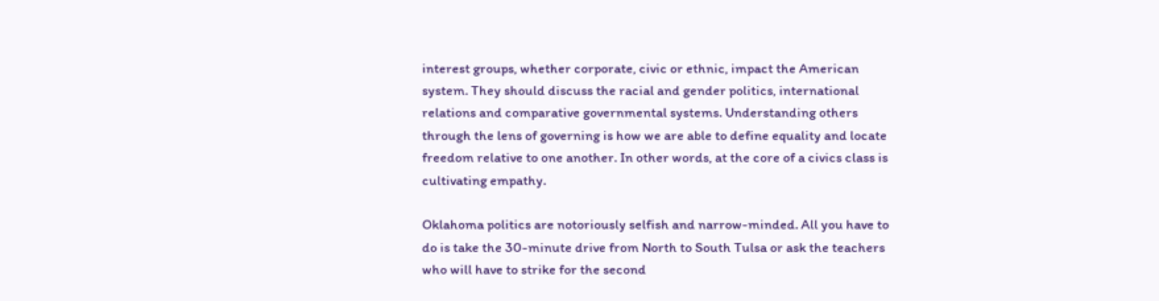interest groups, whether corporate, civic or ethnic, impact the American system. They should discuss the racial and gender politics, international relations and comparative governmental systems. Understanding others through the lens of governing is how we are able to define equality and locate freedom relative to one another. In other words, at the core of a civics class is cultivating empathy.

Oklahoma politics are notoriously selfish and narrow-minded. All you have to do is take the 30-minute drive from North to South Tulsa or ask the teachers who will have to strike for the second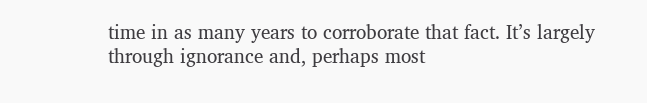time in as many years to corroborate that fact. It’s largely through ignorance and, perhaps most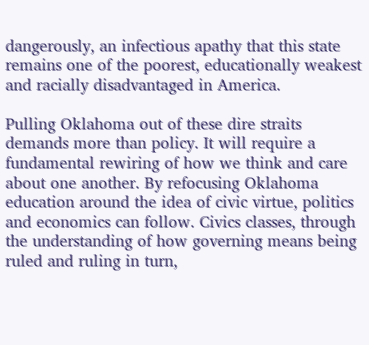dangerously, an infectious apathy that this state remains one of the poorest, educationally weakest and racially disadvantaged in America.

Pulling Oklahoma out of these dire straits demands more than policy. It will require a fundamental rewiring of how we think and care about one another. By refocusing Oklahoma education around the idea of civic virtue, politics and economics can follow. Civics classes, through the understanding of how governing means being ruled and ruling in turn,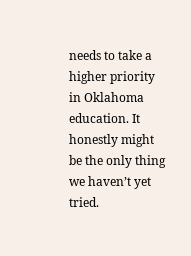needs to take a higher priority in Oklahoma education. It honestly might be the only thing we haven’t yet tried.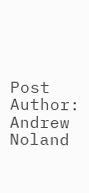Post Author: Andrew Noland